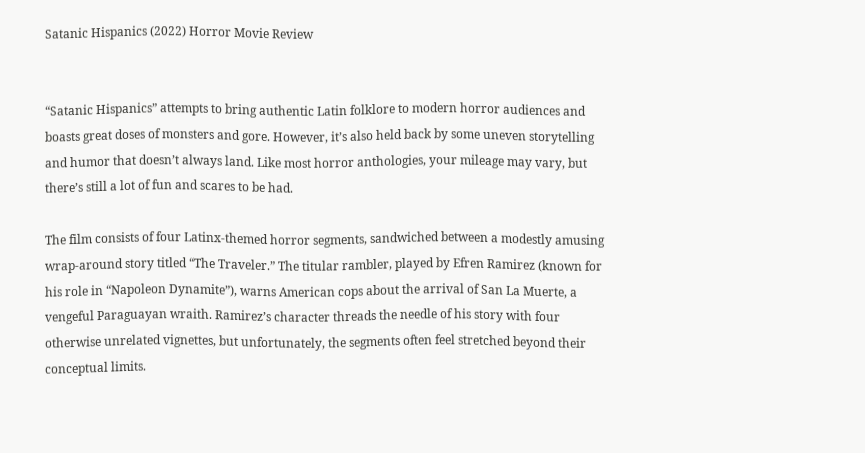Satanic Hispanics (2022) Horror Movie Review


“Satanic Hispanics” attempts to bring authentic Latin folklore to modern horror audiences and boasts great doses of monsters and gore. However, it’s also held back by some uneven storytelling and humor that doesn’t always land. Like most horror anthologies, your mileage may vary, but there’s still a lot of fun and scares to be had.

The film consists of four Latinx-themed horror segments, sandwiched between a modestly amusing wrap-around story titled “The Traveler.” The titular rambler, played by Efren Ramirez (known for his role in “Napoleon Dynamite”), warns American cops about the arrival of San La Muerte, a vengeful Paraguayan wraith. Ramirez’s character threads the needle of his story with four otherwise unrelated vignettes, but unfortunately, the segments often feel stretched beyond their conceptual limits.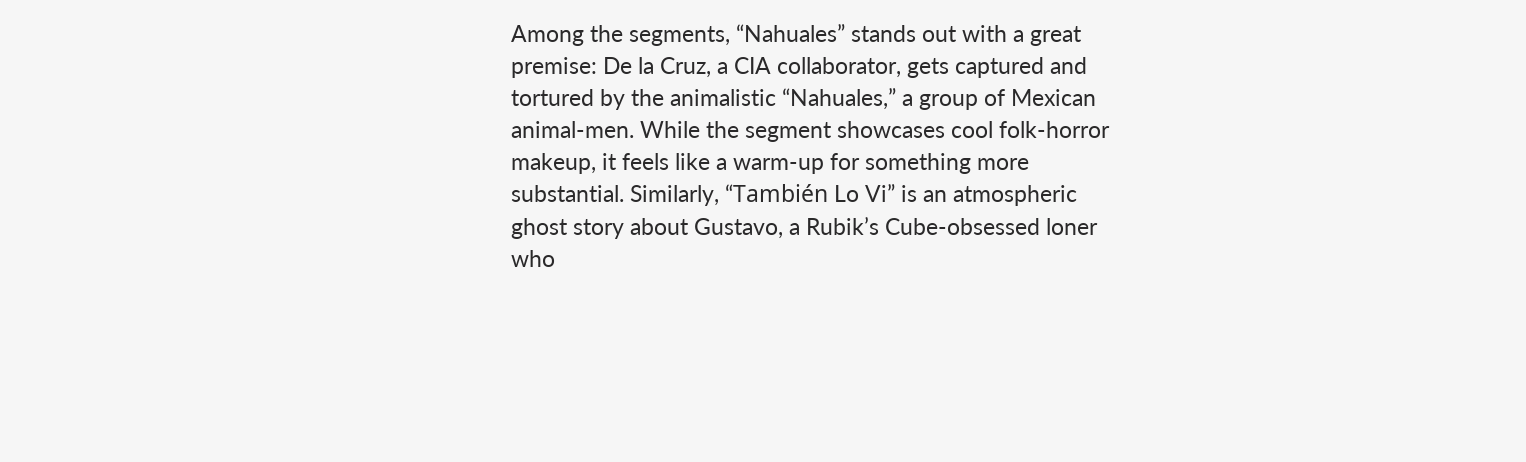Among the segments, “Nahuales” stands out with a great premise: De la Cruz, a CIA collaborator, gets captured and tortured by the animalistic “Nahuales,” a group of Mexican animal-men. While the segment showcases cool folk-horror makeup, it feels like a warm-up for something more substantial. Similarly, “También Lo Vi” is an atmospheric ghost story about Gustavo, a Rubik’s Cube-obsessed loner who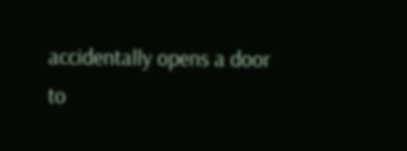accidentally opens a door to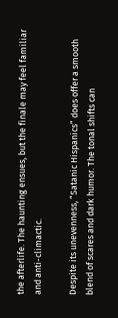the afterlife. The haunting ensues, but the finale may feel familiar and anti-climactic.

Despite its unevenness, “Satanic Hispanics” does offer a smooth blend of scares and dark humor. The tonal shifts can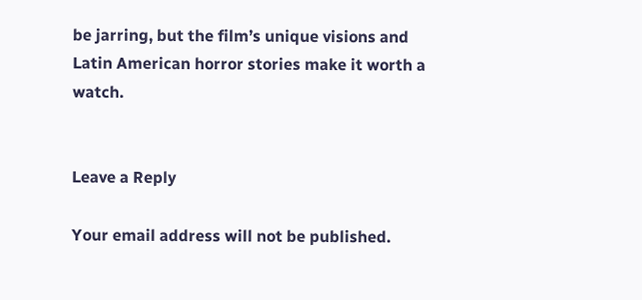be jarring, but the film’s unique visions and Latin American horror stories make it worth a watch.


Leave a Reply

Your email address will not be published.